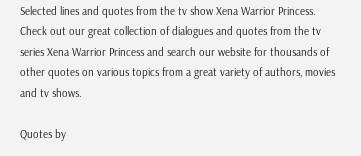Selected lines and quotes from the tv show Xena Warrior Princess. Check out our great collection of dialogues and quotes from the tv series Xena Warrior Princess and search our website for thousands of other quotes on various topics from a great variety of authors, movies and tv shows.

Quotes by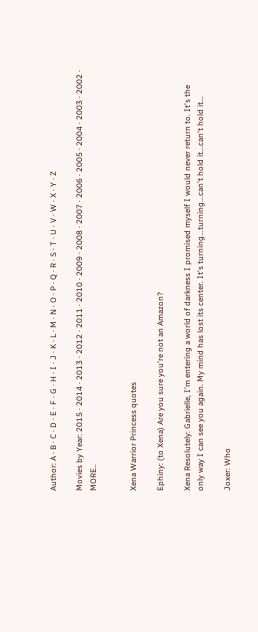Author: A · B · C · D · E · F · G · H · I · J · K · L · M · N · O · P · Q · R · S · T · U · V · W · X · Y · Z

Movies by Year: 2015 · 2014 · 2013 · 2012 · 2011 · 2010 · 2009 · 2008 · 2007 · 2006 · 2005 · 2004 · 2003 · 2002 · MORE..


Xena Warrior Princess quotes

Ephiny: (to Xena) Are you sure you're not an Amazon?

Xena Resolutely: Gabrielle, I'm entering a world of darkness I promised myself I would never return to. It's the only way I can see you again. My mind has lost its center. It's turning...turning...can't hold it...can't hold it...

Joxer: Who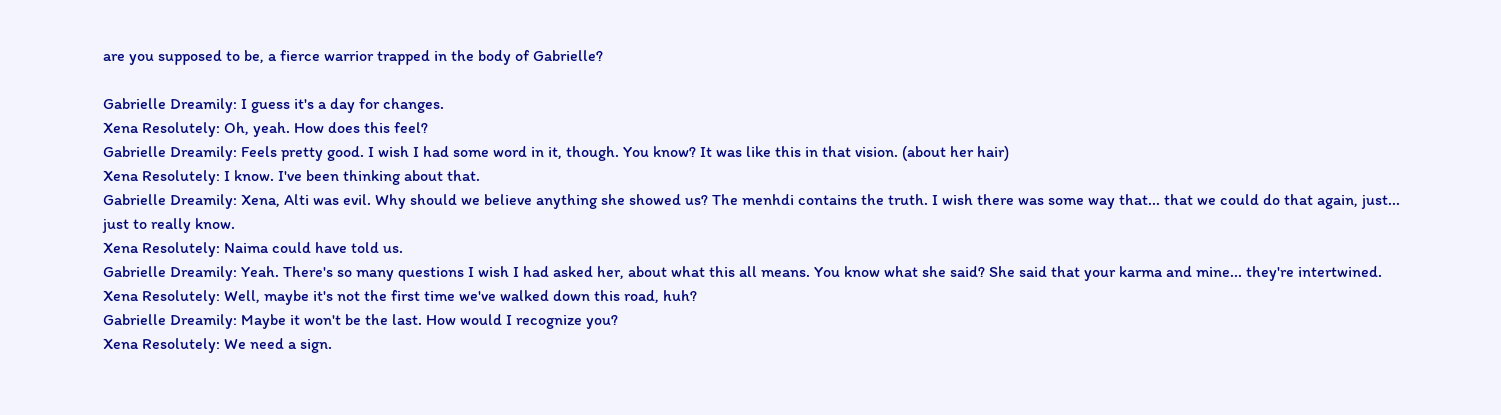are you supposed to be, a fierce warrior trapped in the body of Gabrielle?

Gabrielle Dreamily: I guess it's a day for changes.
Xena Resolutely: Oh, yeah. How does this feel?
Gabrielle Dreamily: Feels pretty good. I wish I had some word in it, though. You know? It was like this in that vision. (about her hair)
Xena Resolutely: I know. I've been thinking about that.
Gabrielle Dreamily: Xena, Alti was evil. Why should we believe anything she showed us? The menhdi contains the truth. I wish there was some way that... that we could do that again, just... just to really know.
Xena Resolutely: Naima could have told us.
Gabrielle Dreamily: Yeah. There's so many questions I wish I had asked her, about what this all means. You know what she said? She said that your karma and mine... they're intertwined.
Xena Resolutely: Well, maybe it's not the first time we've walked down this road, huh?
Gabrielle Dreamily: Maybe it won't be the last. How would I recognize you?
Xena Resolutely: We need a sign.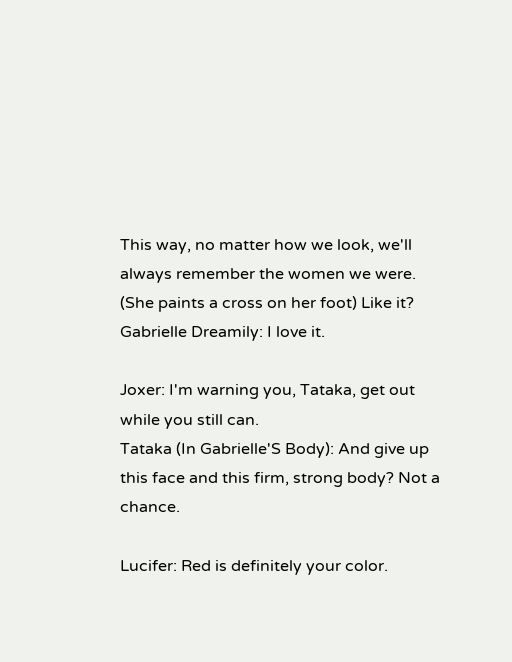This way, no matter how we look, we'll always remember the women we were. (She paints a cross on her foot) Like it?
Gabrielle Dreamily: I love it.

Joxer: I'm warning you, Tataka, get out while you still can.
Tataka (In Gabrielle'S Body): And give up this face and this firm, strong body? Not a chance.

Lucifer: Red is definitely your color.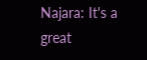Najara: It's a great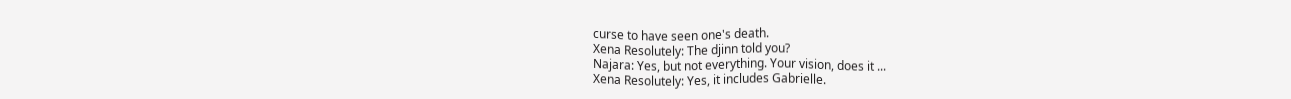curse to have seen one's death.
Xena Resolutely: The djinn told you?
Najara: Yes, but not everything. Your vision, does it ...
Xena Resolutely: Yes, it includes Gabrielle.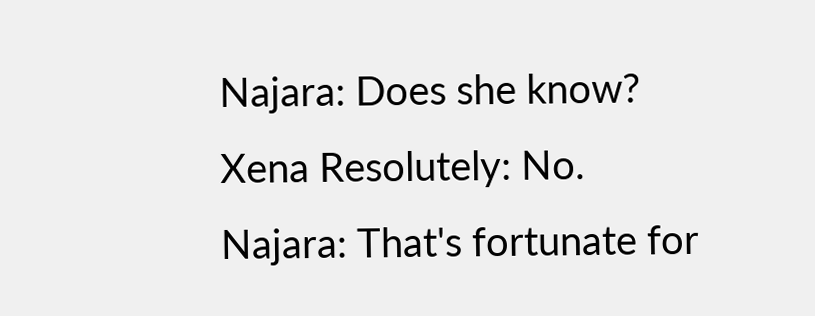Najara: Does she know?
Xena Resolutely: No.
Najara: That's fortunate for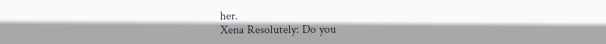her.
Xena Resolutely: Do you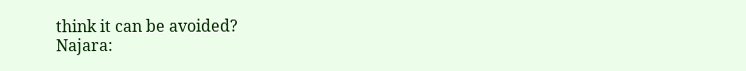think it can be avoided?
Najara: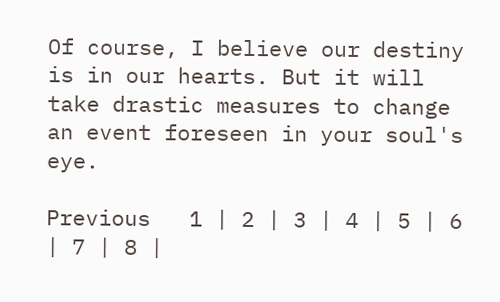Of course, I believe our destiny is in our hearts. But it will take drastic measures to change an event foreseen in your soul's eye.

Previous   1 | 2 | 3 | 4 | 5 | 6 | 7 | 8 |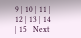9 | 10 | 11 | 12 | 13 | 14 | 15   Next